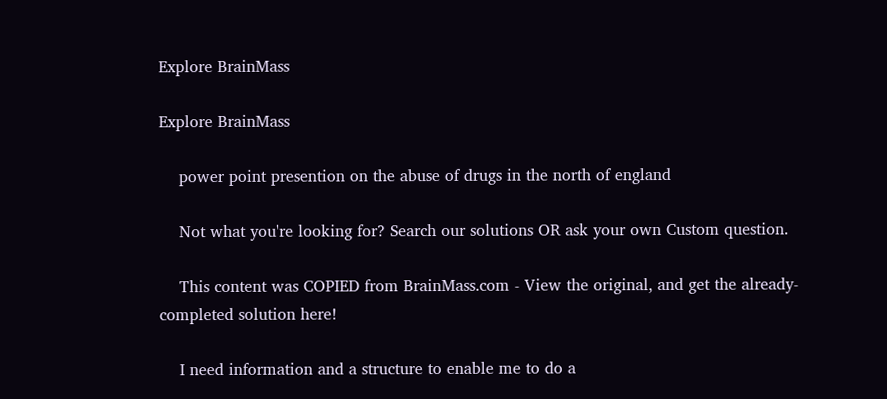Explore BrainMass

Explore BrainMass

    power point presention on the abuse of drugs in the north of england

    Not what you're looking for? Search our solutions OR ask your own Custom question.

    This content was COPIED from BrainMass.com - View the original, and get the already-completed solution here!

    I need information and a structure to enable me to do a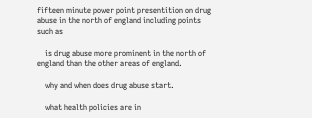fifteen minute power point presentition on drug abuse in the north of england including points such as

    is drug abuse more prominent in the north of england than the other areas of england.

    why and when does drug abuse start.

    what health policies are in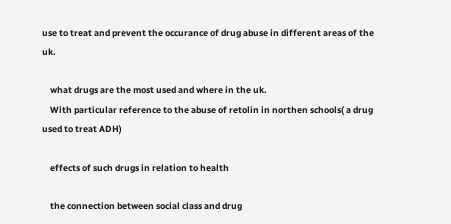use to treat and prevent the occurance of drug abuse in different areas of the uk.

    what drugs are the most used and where in the uk.
    With particular reference to the abuse of retolin in northen schools( a drug used to treat ADH)

    effects of such drugs in relation to health

    the connection between social class and drug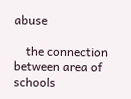abuse

    the connection between area of schools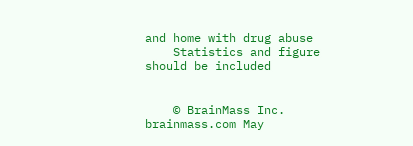and home with drug abuse
    Statistics and figure should be included


    © BrainMass Inc. brainmass.com May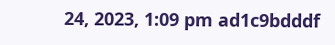24, 2023, 1:09 pm ad1c9bdddf